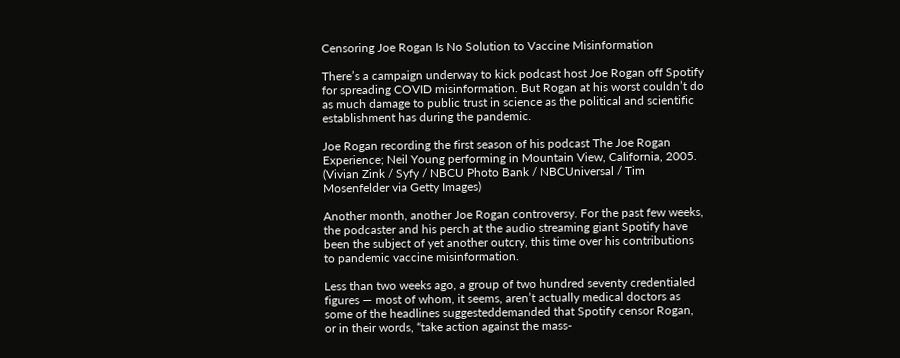Censoring Joe Rogan Is No Solution to Vaccine Misinformation

There’s a campaign underway to kick podcast host Joe Rogan off Spotify for spreading COVID misinformation. But Rogan at his worst couldn’t do as much damage to public trust in science as the political and scientific establishment has during the pandemic.

Joe Rogan recording the first season of his podcast The Joe Rogan Experience; Neil Young performing in Mountain View, California, 2005. (Vivian Zink / Syfy / NBCU Photo Bank / NBCUniversal / Tim Mosenfelder via Getty Images)

Another month, another Joe Rogan controversy. For the past few weeks, the podcaster and his perch at the audio streaming giant Spotify have been the subject of yet another outcry, this time over his contributions to pandemic vaccine misinformation.

Less than two weeks ago, a group of two hundred seventy credentialed figures — most of whom, it seems, aren’t actually medical doctors as some of the headlines suggesteddemanded that Spotify censor Rogan, or in their words, “take action against the mass-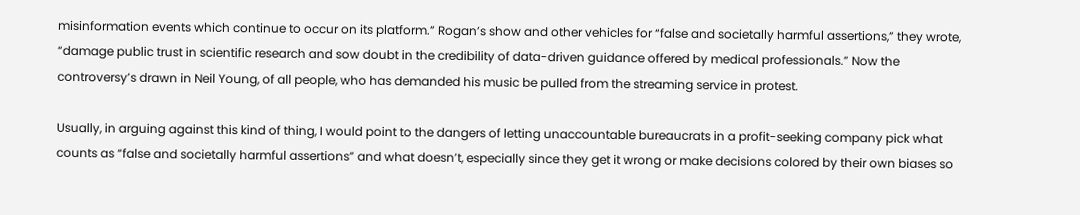misinformation events which continue to occur on its platform.” Rogan’s show and other vehicles for “false and societally harmful assertions,” they wrote, “damage public trust in scientific research and sow doubt in the credibility of data-driven guidance offered by medical professionals.” Now the controversy’s drawn in Neil Young, of all people, who has demanded his music be pulled from the streaming service in protest.

Usually, in arguing against this kind of thing, I would point to the dangers of letting unaccountable bureaucrats in a profit-seeking company pick what counts as “false and societally harmful assertions” and what doesn’t, especially since they get it wrong or make decisions colored by their own biases so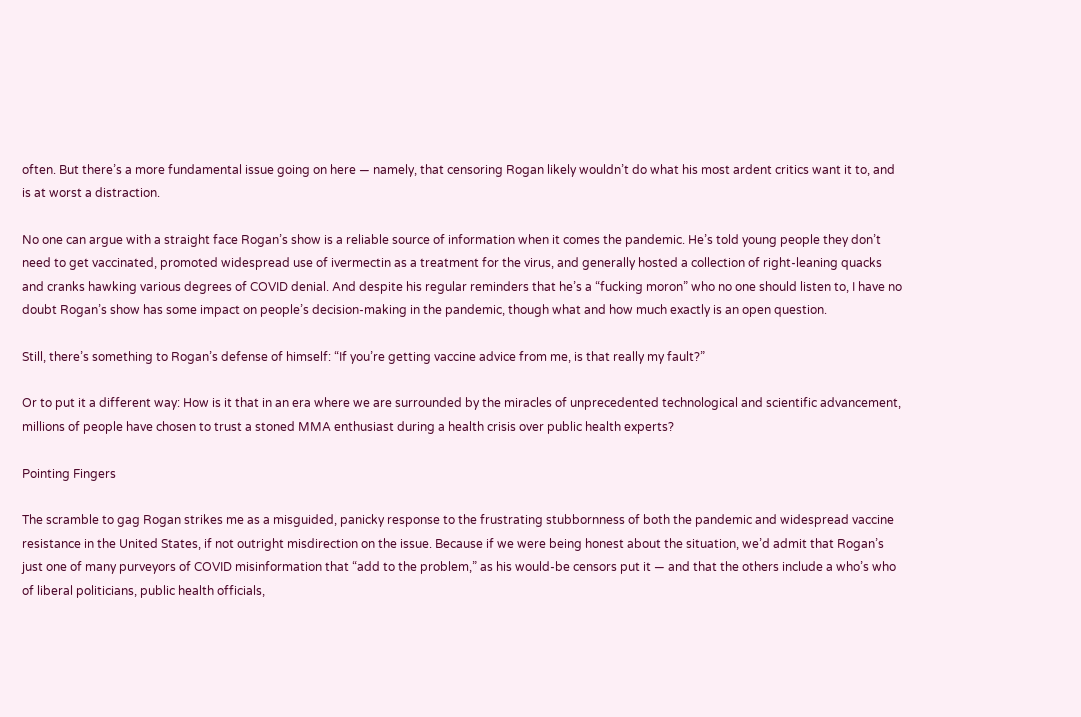often. But there’s a more fundamental issue going on here — namely, that censoring Rogan likely wouldn’t do what his most ardent critics want it to, and is at worst a distraction.

No one can argue with a straight face Rogan’s show is a reliable source of information when it comes the pandemic. He’s told young people they don’t need to get vaccinated, promoted widespread use of ivermectin as a treatment for the virus, and generally hosted a collection of right-leaning quacks and cranks hawking various degrees of COVID denial. And despite his regular reminders that he’s a “fucking moron” who no one should listen to, I have no doubt Rogan’s show has some impact on people’s decision-making in the pandemic, though what and how much exactly is an open question.

Still, there’s something to Rogan’s defense of himself: “If you’re getting vaccine advice from me, is that really my fault?”

Or to put it a different way: How is it that in an era where we are surrounded by the miracles of unprecedented technological and scientific advancement, millions of people have chosen to trust a stoned MMA enthusiast during a health crisis over public health experts?

Pointing Fingers

The scramble to gag Rogan strikes me as a misguided, panicky response to the frustrating stubbornness of both the pandemic and widespread vaccine resistance in the United States, if not outright misdirection on the issue. Because if we were being honest about the situation, we’d admit that Rogan’s just one of many purveyors of COVID misinformation that “add to the problem,” as his would-be censors put it — and that the others include a who’s who of liberal politicians, public health officials,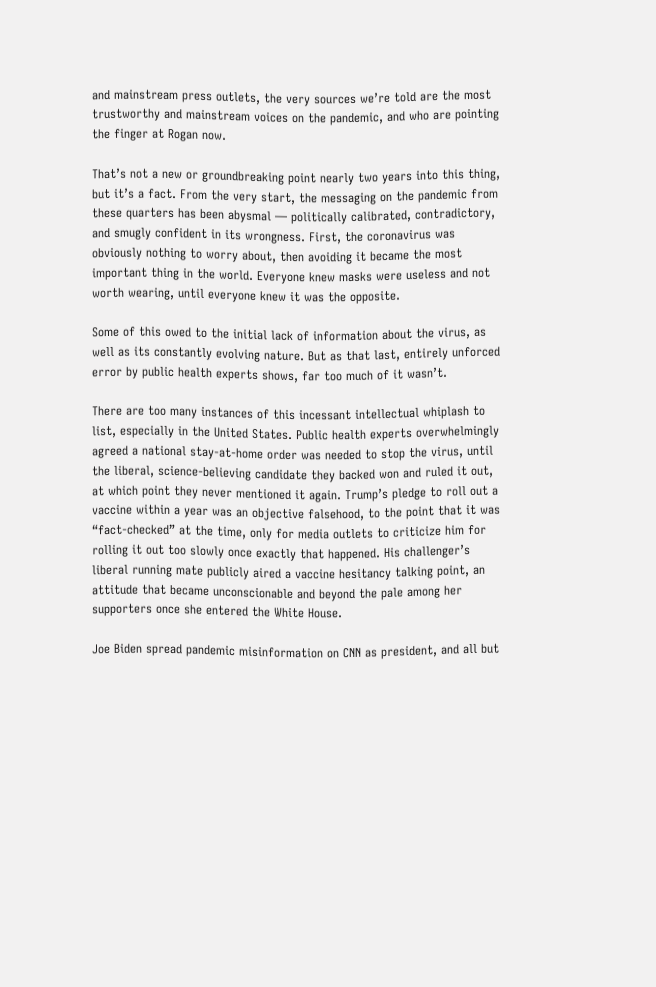and mainstream press outlets, the very sources we’re told are the most trustworthy and mainstream voices on the pandemic, and who are pointing the finger at Rogan now.

That’s not a new or groundbreaking point nearly two years into this thing, but it’s a fact. From the very start, the messaging on the pandemic from these quarters has been abysmal — politically calibrated, contradictory, and smugly confident in its wrongness. First, the coronavirus was obviously nothing to worry about, then avoiding it became the most important thing in the world. Everyone knew masks were useless and not worth wearing, until everyone knew it was the opposite.

Some of this owed to the initial lack of information about the virus, as well as its constantly evolving nature. But as that last, entirely unforced error by public health experts shows, far too much of it wasn’t.

There are too many instances of this incessant intellectual whiplash to list, especially in the United States. Public health experts overwhelmingly agreed a national stay-at-home order was needed to stop the virus, until the liberal, science-believing candidate they backed won and ruled it out, at which point they never mentioned it again. Trump’s pledge to roll out a vaccine within a year was an objective falsehood, to the point that it was “fact-checked” at the time, only for media outlets to criticize him for rolling it out too slowly once exactly that happened. His challenger’s liberal running mate publicly aired a vaccine hesitancy talking point, an attitude that became unconscionable and beyond the pale among her supporters once she entered the White House.

Joe Biden spread pandemic misinformation on CNN as president, and all but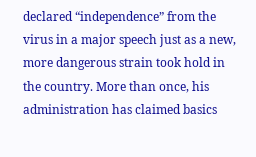declared “independence” from the virus in a major speech just as a new, more dangerous strain took hold in the country. More than once, his administration has claimed basics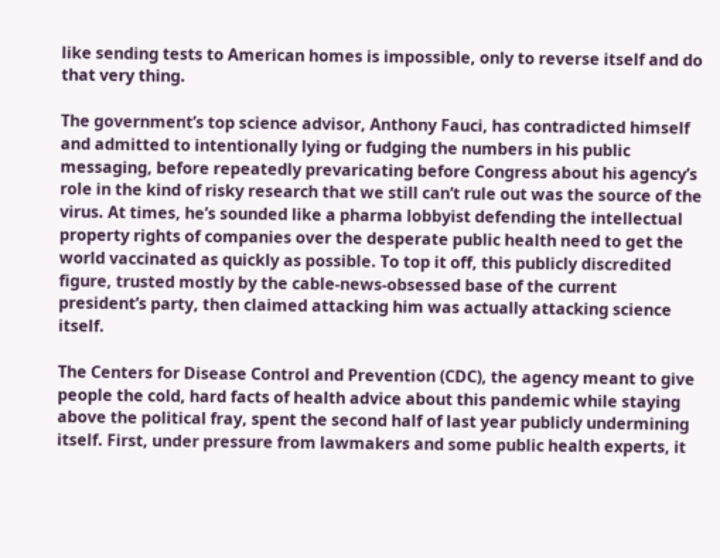like sending tests to American homes is impossible, only to reverse itself and do that very thing.

The government’s top science advisor, Anthony Fauci, has contradicted himself and admitted to intentionally lying or fudging the numbers in his public messaging, before repeatedly prevaricating before Congress about his agency’s role in the kind of risky research that we still can’t rule out was the source of the virus. At times, he’s sounded like a pharma lobbyist defending the intellectual property rights of companies over the desperate public health need to get the world vaccinated as quickly as possible. To top it off, this publicly discredited figure, trusted mostly by the cable-news-obsessed base of the current president’s party, then claimed attacking him was actually attacking science itself.

The Centers for Disease Control and Prevention (CDC), the agency meant to give people the cold, hard facts of health advice about this pandemic while staying above the political fray, spent the second half of last year publicly undermining itself. First, under pressure from lawmakers and some public health experts, it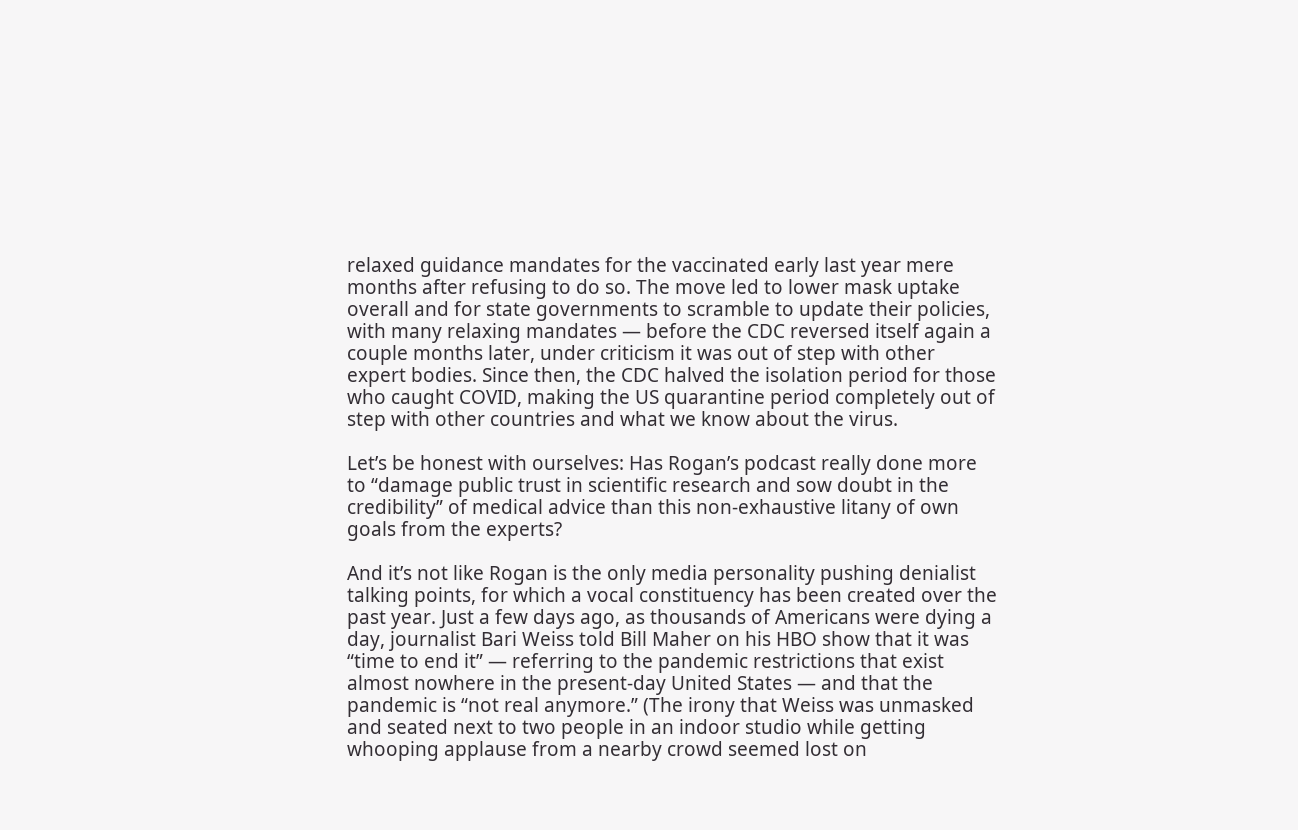relaxed guidance mandates for the vaccinated early last year mere months after refusing to do so. The move led to lower mask uptake overall and for state governments to scramble to update their policies, with many relaxing mandates — before the CDC reversed itself again a couple months later, under criticism it was out of step with other expert bodies. Since then, the CDC halved the isolation period for those who caught COVID, making the US quarantine period completely out of step with other countries and what we know about the virus.

Let’s be honest with ourselves: Has Rogan’s podcast really done more to “damage public trust in scientific research and sow doubt in the credibility” of medical advice than this non-exhaustive litany of own goals from the experts?

And it’s not like Rogan is the only media personality pushing denialist talking points, for which a vocal constituency has been created over the past year. Just a few days ago, as thousands of Americans were dying a day, journalist Bari Weiss told Bill Maher on his HBO show that it was “time to end it” — referring to the pandemic restrictions that exist almost nowhere in the present-day United States — and that the pandemic is “not real anymore.” (The irony that Weiss was unmasked and seated next to two people in an indoor studio while getting whooping applause from a nearby crowd seemed lost on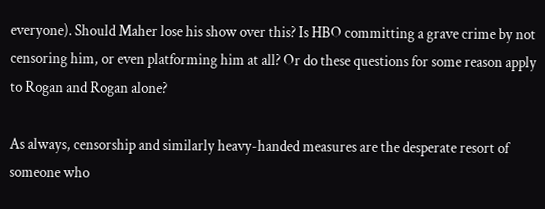everyone). Should Maher lose his show over this? Is HBO committing a grave crime by not censoring him, or even platforming him at all? Or do these questions for some reason apply to Rogan and Rogan alone?

As always, censorship and similarly heavy-handed measures are the desperate resort of someone who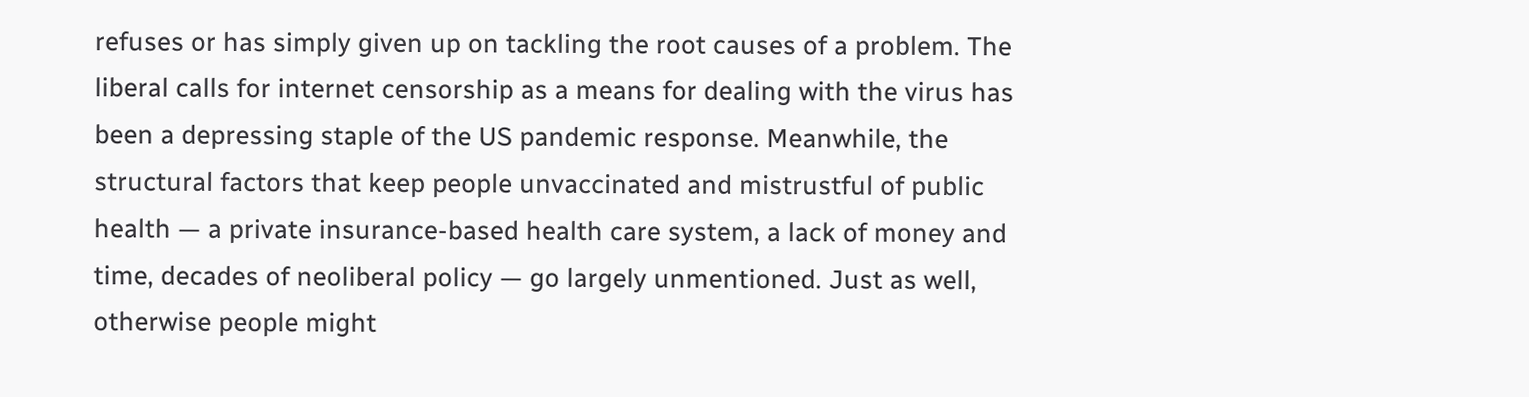refuses or has simply given up on tackling the root causes of a problem. The liberal calls for internet censorship as a means for dealing with the virus has been a depressing staple of the US pandemic response. Meanwhile, the structural factors that keep people unvaccinated and mistrustful of public health — a private insurance-based health care system, a lack of money and time, decades of neoliberal policy — go largely unmentioned. Just as well, otherwise people might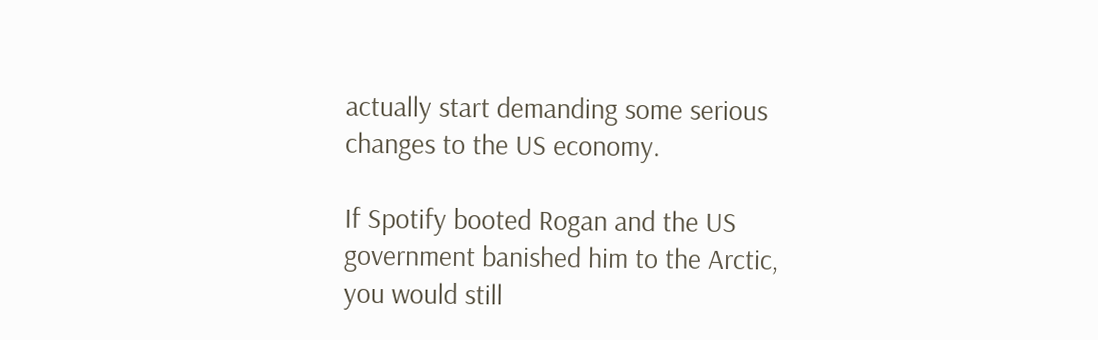actually start demanding some serious changes to the US economy.

If Spotify booted Rogan and the US government banished him to the Arctic, you would still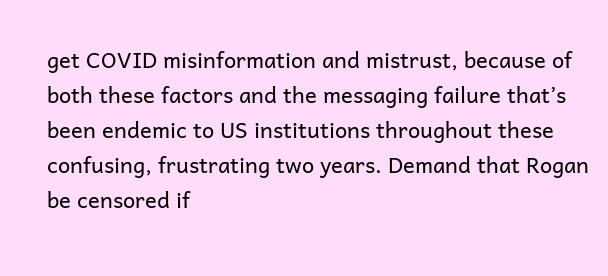get COVID misinformation and mistrust, because of both these factors and the messaging failure that’s been endemic to US institutions throughout these confusing, frustrating two years. Demand that Rogan be censored if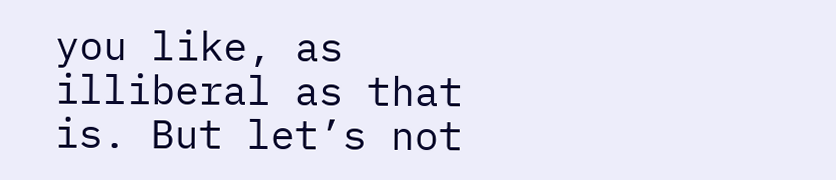you like, as illiberal as that is. But let’s not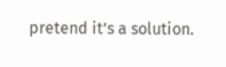pretend it’s a solution.